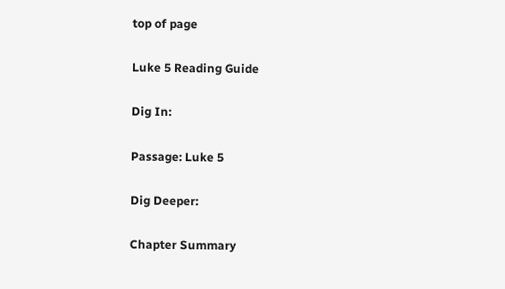top of page

Luke 5 Reading Guide

Dig In:

Passage: Luke 5

Dig Deeper:

Chapter Summary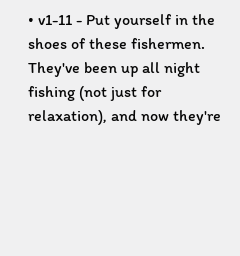• v1-11 - Put yourself in the shoes of these fishermen. They've been up all night fishing (not just for relaxation), and now they're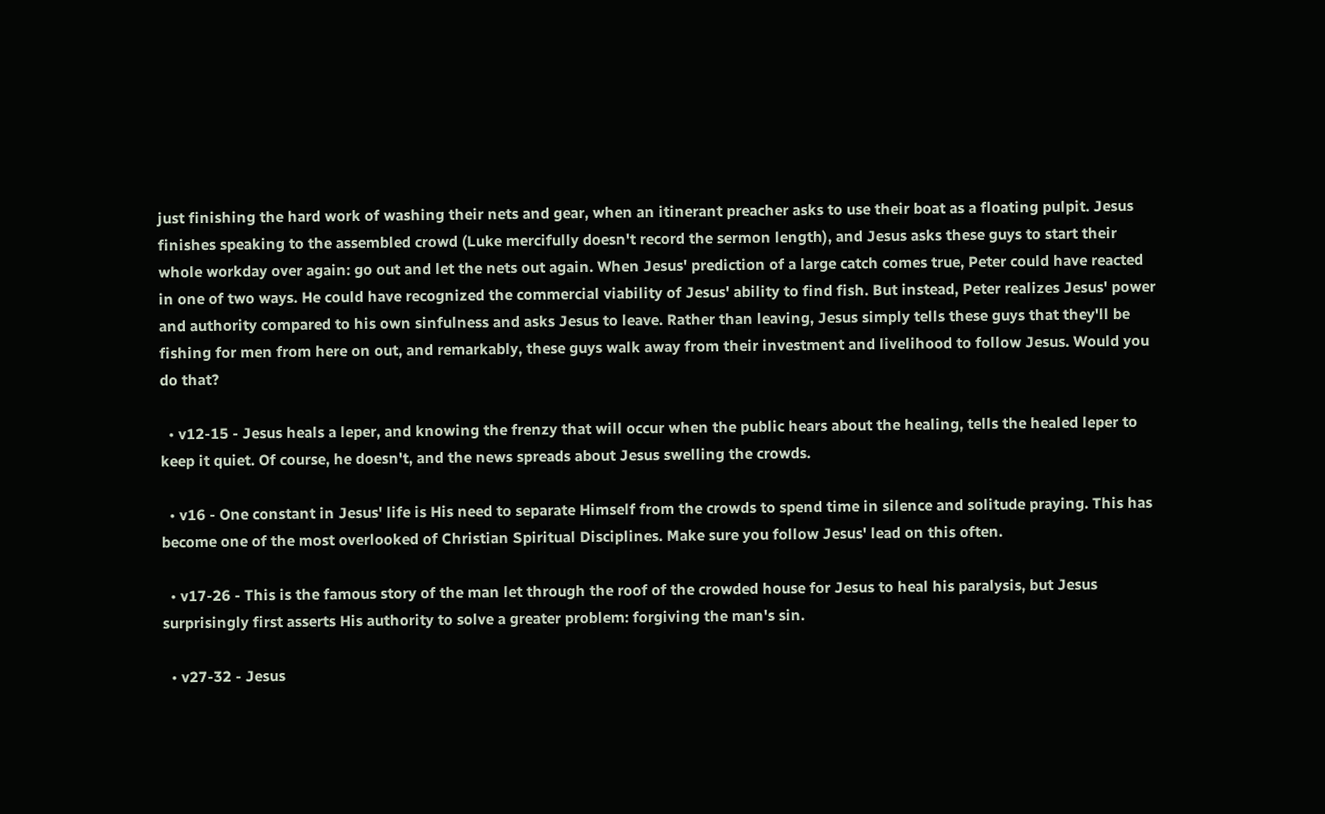just finishing the hard work of washing their nets and gear, when an itinerant preacher asks to use their boat as a floating pulpit. Jesus finishes speaking to the assembled crowd (Luke mercifully doesn't record the sermon length), and Jesus asks these guys to start their whole workday over again: go out and let the nets out again. When Jesus' prediction of a large catch comes true, Peter could have reacted in one of two ways. He could have recognized the commercial viability of Jesus' ability to find fish. But instead, Peter realizes Jesus' power and authority compared to his own sinfulness and asks Jesus to leave. Rather than leaving, Jesus simply tells these guys that they'll be fishing for men from here on out, and remarkably, these guys walk away from their investment and livelihood to follow Jesus. Would you do that?

  • v12-15 - Jesus heals a leper, and knowing the frenzy that will occur when the public hears about the healing, tells the healed leper to keep it quiet. Of course, he doesn't, and the news spreads about Jesus swelling the crowds.

  • v16 - One constant in Jesus' life is His need to separate Himself from the crowds to spend time in silence and solitude praying. This has become one of the most overlooked of Christian Spiritual Disciplines. Make sure you follow Jesus' lead on this often.

  • v17-26 - This is the famous story of the man let through the roof of the crowded house for Jesus to heal his paralysis, but Jesus surprisingly first asserts His authority to solve a greater problem: forgiving the man's sin.

  • v27-32 - Jesus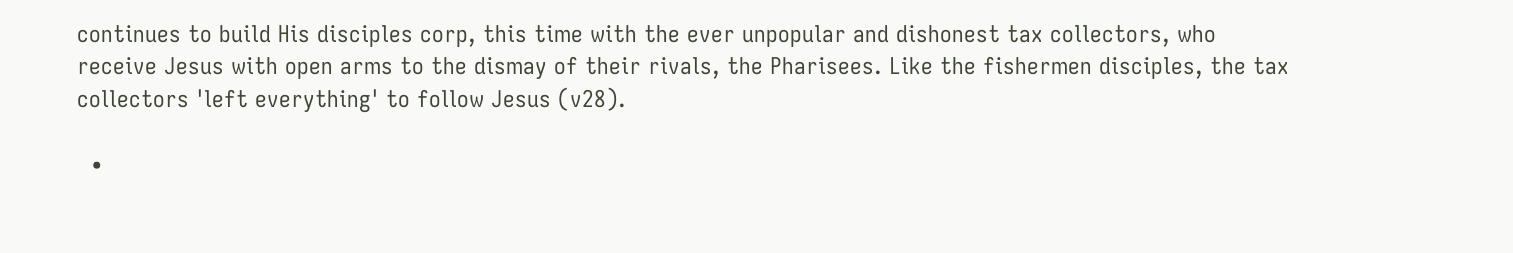continues to build His disciples corp, this time with the ever unpopular and dishonest tax collectors, who receive Jesus with open arms to the dismay of their rivals, the Pharisees. Like the fishermen disciples, the tax collectors 'left everything' to follow Jesus (v28).

  •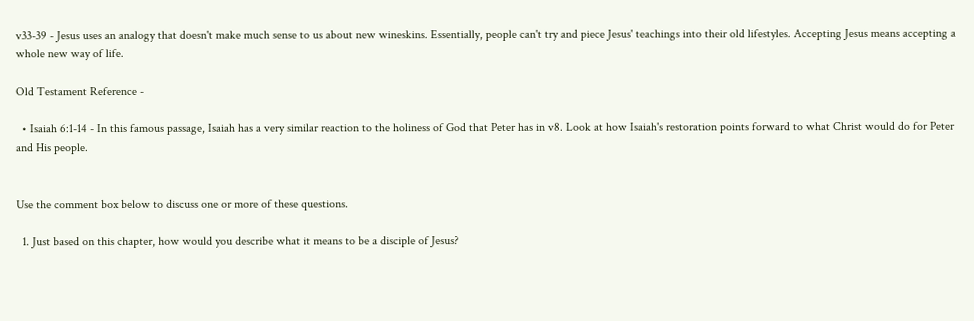v33-39 - Jesus uses an analogy that doesn't make much sense to us about new wineskins. Essentially, people can't try and piece Jesus' teachings into their old lifestyles. Accepting Jesus means accepting a whole new way of life.

Old Testament Reference -

  • Isaiah 6:1-14 - In this famous passage, Isaiah has a very similar reaction to the holiness of God that Peter has in v8. Look at how Isaiah's restoration points forward to what Christ would do for Peter and His people.


Use the comment box below to discuss one or more of these questions.

  1. Just based on this chapter, how would you describe what it means to be a disciple of Jesus?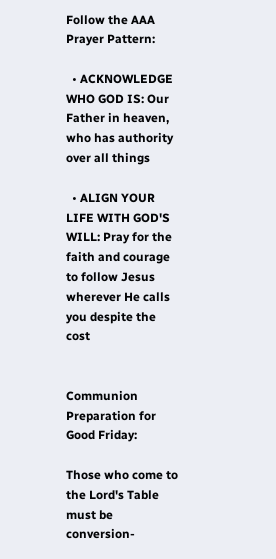Follow the AAA Prayer Pattern:

  • ACKNOWLEDGE WHO GOD IS: Our Father in heaven, who has authority over all things

  • ALIGN YOUR LIFE WITH GOD'S WILL: Pray for the faith and courage to follow Jesus wherever He calls you despite the cost


Communion Preparation for Good Friday:

Those who come to the Lord's Table must be conversion-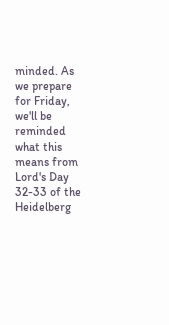minded. As we prepare for Friday, we'll be reminded what this means from Lord's Day 32-33 of the Heidelberg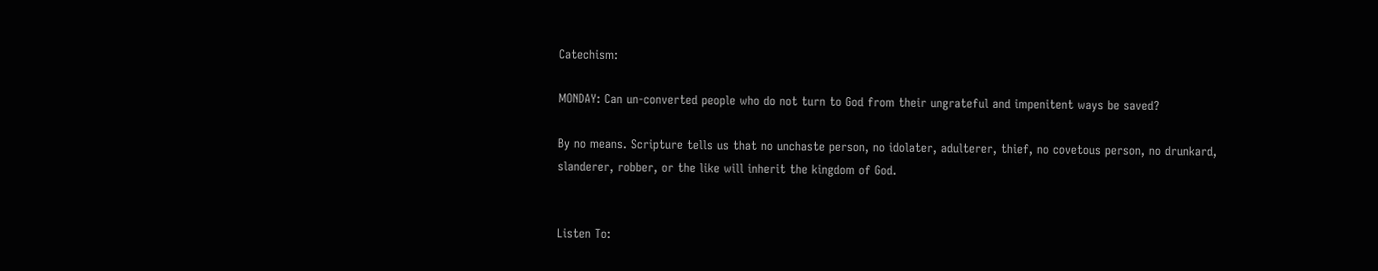Catechism:

MONDAY: Can un-converted people who do not turn to God from their ungrateful and impenitent ways be saved?

By no means. Scripture tells us that no unchaste person, no idolater, adulterer, thief, no covetous person, no drunkard, slanderer, robber, or the like will inherit the kingdom of God.


Listen To: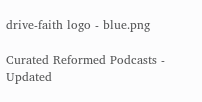drive-faith logo - blue.png

Curated Reformed Podcasts - Updated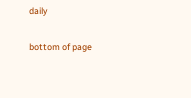daily

bottom of page